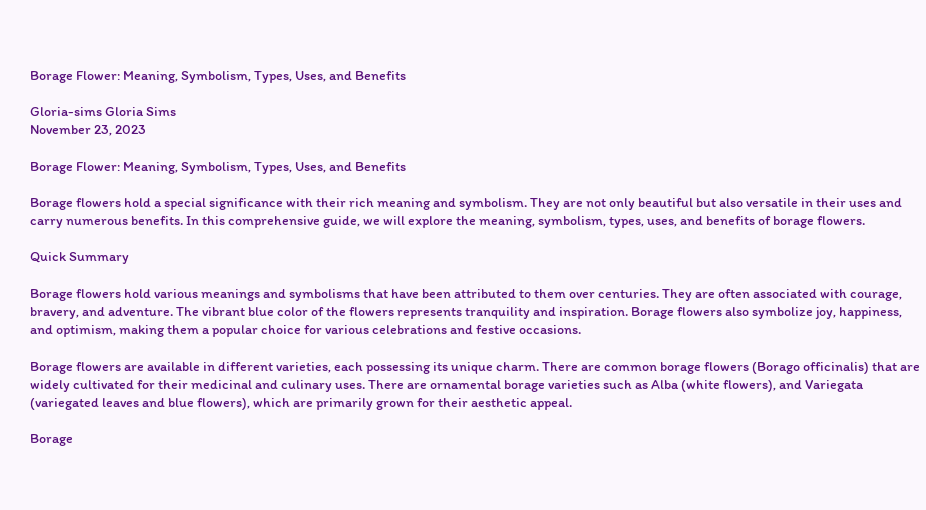Borage Flower: Meaning, Symbolism, Types, Uses, and Benefits

Gloria-sims Gloria Sims
November 23, 2023

Borage Flower: Meaning, Symbolism, Types, Uses, and Benefits

Borage flowers hold a special significance with their rich meaning and symbolism. They are not only beautiful but also versatile in their uses and carry numerous benefits. In this comprehensive guide, we will explore the meaning, symbolism, types, uses, and benefits of borage flowers.

Quick Summary

Borage flowers hold various meanings and symbolisms that have been attributed to them over centuries. They are often associated with courage, bravery, and adventure. The vibrant blue color of the flowers represents tranquility and inspiration. Borage flowers also symbolize joy, happiness, and optimism, making them a popular choice for various celebrations and festive occasions.

Borage flowers are available in different varieties, each possessing its unique charm. There are common borage flowers (Borago officinalis) that are widely cultivated for their medicinal and culinary uses. There are ornamental borage varieties such as Alba (white flowers), and Variegata (variegated leaves and blue flowers), which are primarily grown for their aesthetic appeal.

Borage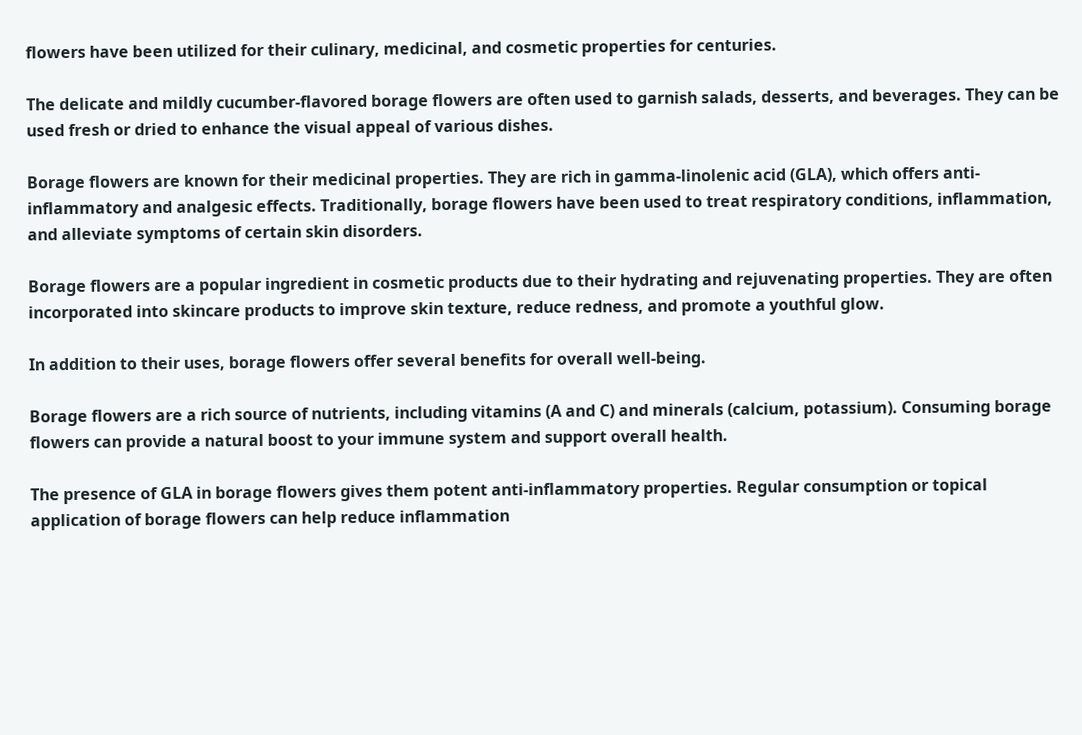flowers have been utilized for their culinary, medicinal, and cosmetic properties for centuries.

The delicate and mildly cucumber-flavored borage flowers are often used to garnish salads, desserts, and beverages. They can be used fresh or dried to enhance the visual appeal of various dishes.

Borage flowers are known for their medicinal properties. They are rich in gamma-linolenic acid (GLA), which offers anti-inflammatory and analgesic effects. Traditionally, borage flowers have been used to treat respiratory conditions, inflammation, and alleviate symptoms of certain skin disorders.

Borage flowers are a popular ingredient in cosmetic products due to their hydrating and rejuvenating properties. They are often incorporated into skincare products to improve skin texture, reduce redness, and promote a youthful glow.

In addition to their uses, borage flowers offer several benefits for overall well-being.

Borage flowers are a rich source of nutrients, including vitamins (A and C) and minerals (calcium, potassium). Consuming borage flowers can provide a natural boost to your immune system and support overall health.

The presence of GLA in borage flowers gives them potent anti-inflammatory properties. Regular consumption or topical application of borage flowers can help reduce inflammation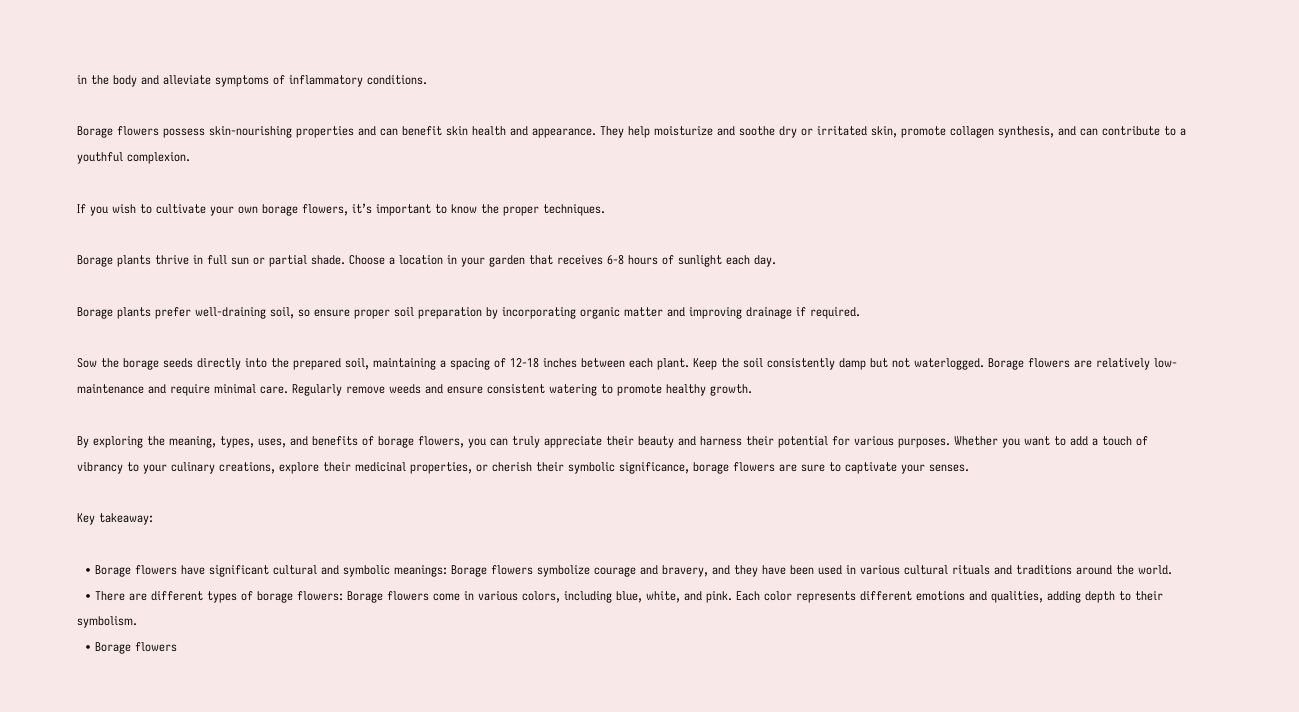in the body and alleviate symptoms of inflammatory conditions.

Borage flowers possess skin-nourishing properties and can benefit skin health and appearance. They help moisturize and soothe dry or irritated skin, promote collagen synthesis, and can contribute to a youthful complexion.

If you wish to cultivate your own borage flowers, it’s important to know the proper techniques.

Borage plants thrive in full sun or partial shade. Choose a location in your garden that receives 6-8 hours of sunlight each day.

Borage plants prefer well-draining soil, so ensure proper soil preparation by incorporating organic matter and improving drainage if required.

Sow the borage seeds directly into the prepared soil, maintaining a spacing of 12-18 inches between each plant. Keep the soil consistently damp but not waterlogged. Borage flowers are relatively low-maintenance and require minimal care. Regularly remove weeds and ensure consistent watering to promote healthy growth.

By exploring the meaning, types, uses, and benefits of borage flowers, you can truly appreciate their beauty and harness their potential for various purposes. Whether you want to add a touch of vibrancy to your culinary creations, explore their medicinal properties, or cherish their symbolic significance, borage flowers are sure to captivate your senses.

Key takeaway:

  • Borage flowers have significant cultural and symbolic meanings: Borage flowers symbolize courage and bravery, and they have been used in various cultural rituals and traditions around the world.
  • There are different types of borage flowers: Borage flowers come in various colors, including blue, white, and pink. Each color represents different emotions and qualities, adding depth to their symbolism.
  • Borage flowers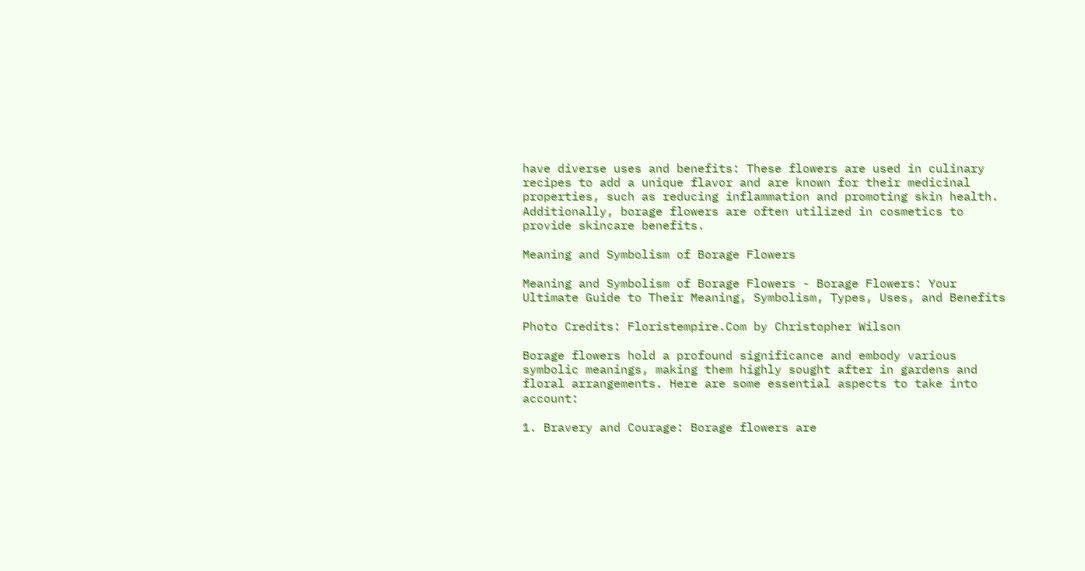have diverse uses and benefits: These flowers are used in culinary recipes to add a unique flavor and are known for their medicinal properties, such as reducing inflammation and promoting skin health. Additionally, borage flowers are often utilized in cosmetics to provide skincare benefits.

Meaning and Symbolism of Borage Flowers

Meaning and Symbolism of Borage Flowers - Borage Flowers: Your Ultimate Guide to Their Meaning, Symbolism, Types, Uses, and Benefits

Photo Credits: Floristempire.Com by Christopher Wilson

Borage flowers hold a profound significance and embody various symbolic meanings, making them highly sought after in gardens and floral arrangements. Here are some essential aspects to take into account:

1. Bravery and Courage: Borage flowers are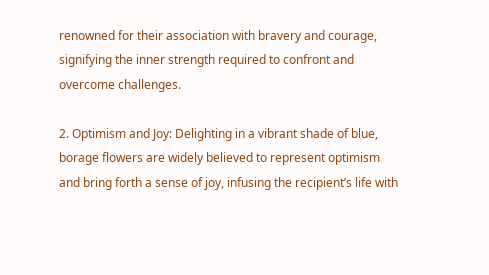renowned for their association with bravery and courage, signifying the inner strength required to confront and overcome challenges.

2. Optimism and Joy: Delighting in a vibrant shade of blue, borage flowers are widely believed to represent optimism and bring forth a sense of joy, infusing the recipient’s life with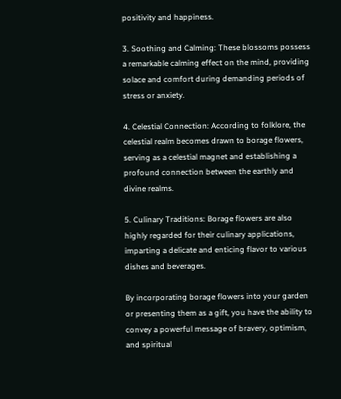positivity and happiness.

3. Soothing and Calming: These blossoms possess a remarkable calming effect on the mind, providing solace and comfort during demanding periods of stress or anxiety.

4. Celestial Connection: According to folklore, the celestial realm becomes drawn to borage flowers, serving as a celestial magnet and establishing a profound connection between the earthly and divine realms.

5. Culinary Traditions: Borage flowers are also highly regarded for their culinary applications, imparting a delicate and enticing flavor to various dishes and beverages.

By incorporating borage flowers into your garden or presenting them as a gift, you have the ability to convey a powerful message of bravery, optimism, and spiritual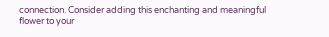connection. Consider adding this enchanting and meaningful flower to your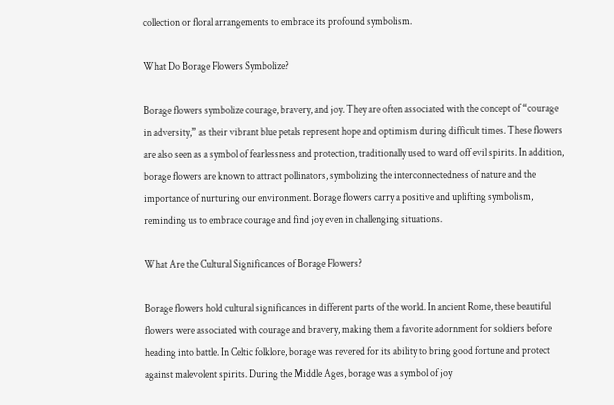collection or floral arrangements to embrace its profound symbolism.

What Do Borage Flowers Symbolize?

Borage flowers symbolize courage, bravery, and joy. They are often associated with the concept of “courage in adversity,” as their vibrant blue petals represent hope and optimism during difficult times. These flowers are also seen as a symbol of fearlessness and protection, traditionally used to ward off evil spirits. In addition, borage flowers are known to attract pollinators, symbolizing the interconnectedness of nature and the importance of nurturing our environment. Borage flowers carry a positive and uplifting symbolism, reminding us to embrace courage and find joy even in challenging situations.

What Are the Cultural Significances of Borage Flowers?

Borage flowers hold cultural significances in different parts of the world. In ancient Rome, these beautiful flowers were associated with courage and bravery, making them a favorite adornment for soldiers before heading into battle. In Celtic folklore, borage was revered for its ability to bring good fortune and protect against malevolent spirits. During the Middle Ages, borage was a symbol of joy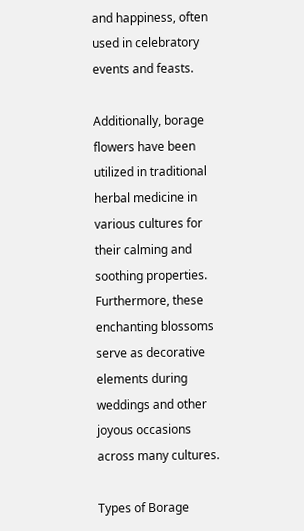and happiness, often used in celebratory events and feasts.

Additionally, borage flowers have been utilized in traditional herbal medicine in various cultures for their calming and soothing properties. Furthermore, these enchanting blossoms serve as decorative elements during weddings and other joyous occasions across many cultures.

Types of Borage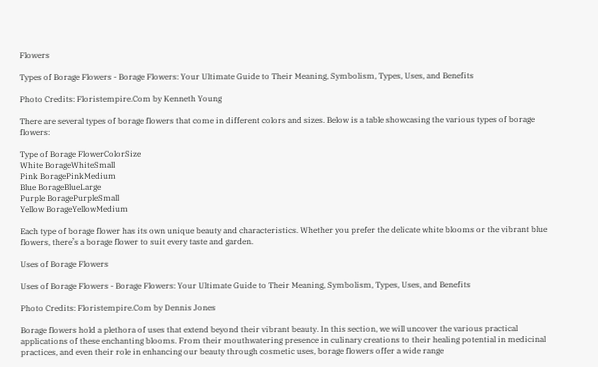Flowers

Types of Borage Flowers - Borage Flowers: Your Ultimate Guide to Their Meaning, Symbolism, Types, Uses, and Benefits

Photo Credits: Floristempire.Com by Kenneth Young

There are several types of borage flowers that come in different colors and sizes. Below is a table showcasing the various types of borage flowers:

Type of Borage FlowerColorSize
White BorageWhiteSmall
Pink BoragePinkMedium
Blue BorageBlueLarge
Purple BoragePurpleSmall
Yellow BorageYellowMedium

Each type of borage flower has its own unique beauty and characteristics. Whether you prefer the delicate white blooms or the vibrant blue flowers, there’s a borage flower to suit every taste and garden.

Uses of Borage Flowers

Uses of Borage Flowers - Borage Flowers: Your Ultimate Guide to Their Meaning, Symbolism, Types, Uses, and Benefits

Photo Credits: Floristempire.Com by Dennis Jones

Borage flowers hold a plethora of uses that extend beyond their vibrant beauty. In this section, we will uncover the various practical applications of these enchanting blooms. From their mouthwatering presence in culinary creations to their healing potential in medicinal practices, and even their role in enhancing our beauty through cosmetic uses, borage flowers offer a wide range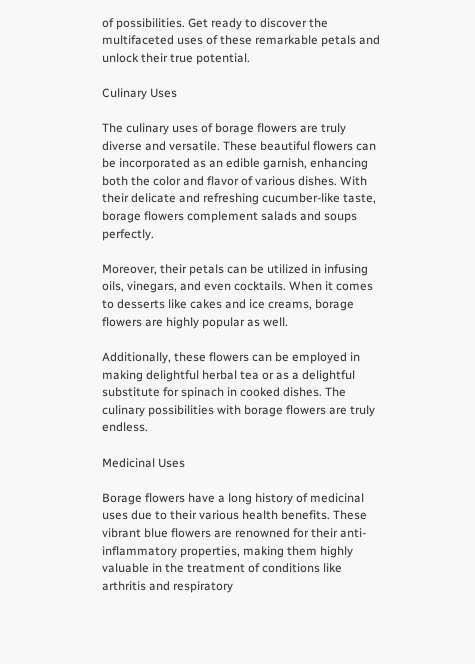of possibilities. Get ready to discover the multifaceted uses of these remarkable petals and unlock their true potential.

Culinary Uses

The culinary uses of borage flowers are truly diverse and versatile. These beautiful flowers can be incorporated as an edible garnish, enhancing both the color and flavor of various dishes. With their delicate and refreshing cucumber-like taste, borage flowers complement salads and soups perfectly.

Moreover, their petals can be utilized in infusing oils, vinegars, and even cocktails. When it comes to desserts like cakes and ice creams, borage flowers are highly popular as well.

Additionally, these flowers can be employed in making delightful herbal tea or as a delightful substitute for spinach in cooked dishes. The culinary possibilities with borage flowers are truly endless.

Medicinal Uses

Borage flowers have a long history of medicinal uses due to their various health benefits. These vibrant blue flowers are renowned for their anti-inflammatory properties, making them highly valuable in the treatment of conditions like arthritis and respiratory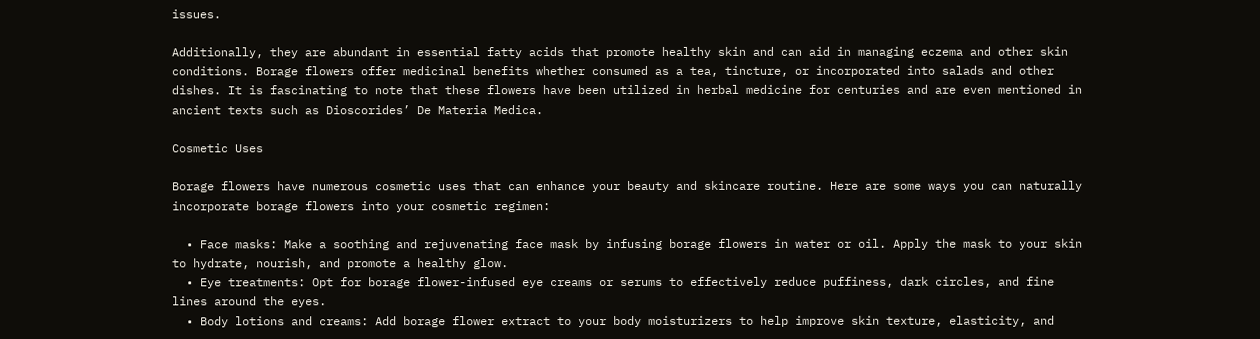issues.

Additionally, they are abundant in essential fatty acids that promote healthy skin and can aid in managing eczema and other skin conditions. Borage flowers offer medicinal benefits whether consumed as a tea, tincture, or incorporated into salads and other dishes. It is fascinating to note that these flowers have been utilized in herbal medicine for centuries and are even mentioned in ancient texts such as Dioscorides’ De Materia Medica.

Cosmetic Uses

Borage flowers have numerous cosmetic uses that can enhance your beauty and skincare routine. Here are some ways you can naturally incorporate borage flowers into your cosmetic regimen:

  • Face masks: Make a soothing and rejuvenating face mask by infusing borage flowers in water or oil. Apply the mask to your skin to hydrate, nourish, and promote a healthy glow.
  • Eye treatments: Opt for borage flower-infused eye creams or serums to effectively reduce puffiness, dark circles, and fine lines around the eyes.
  • Body lotions and creams: Add borage flower extract to your body moisturizers to help improve skin texture, elasticity, and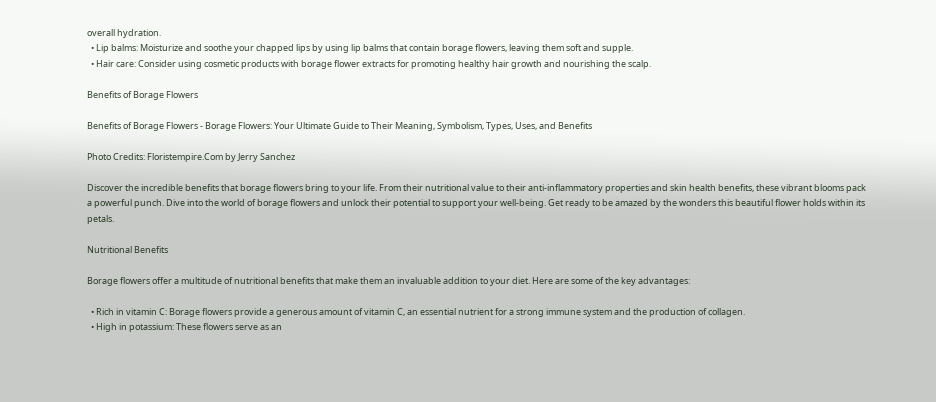overall hydration.
  • Lip balms: Moisturize and soothe your chapped lips by using lip balms that contain borage flowers, leaving them soft and supple.
  • Hair care: Consider using cosmetic products with borage flower extracts for promoting healthy hair growth and nourishing the scalp.

Benefits of Borage Flowers

Benefits of Borage Flowers - Borage Flowers: Your Ultimate Guide to Their Meaning, Symbolism, Types, Uses, and Benefits

Photo Credits: Floristempire.Com by Jerry Sanchez

Discover the incredible benefits that borage flowers bring to your life. From their nutritional value to their anti-inflammatory properties and skin health benefits, these vibrant blooms pack a powerful punch. Dive into the world of borage flowers and unlock their potential to support your well-being. Get ready to be amazed by the wonders this beautiful flower holds within its petals.

Nutritional Benefits

Borage flowers offer a multitude of nutritional benefits that make them an invaluable addition to your diet. Here are some of the key advantages:

  • Rich in vitamin C: Borage flowers provide a generous amount of vitamin C, an essential nutrient for a strong immune system and the production of collagen.
  • High in potassium: These flowers serve as an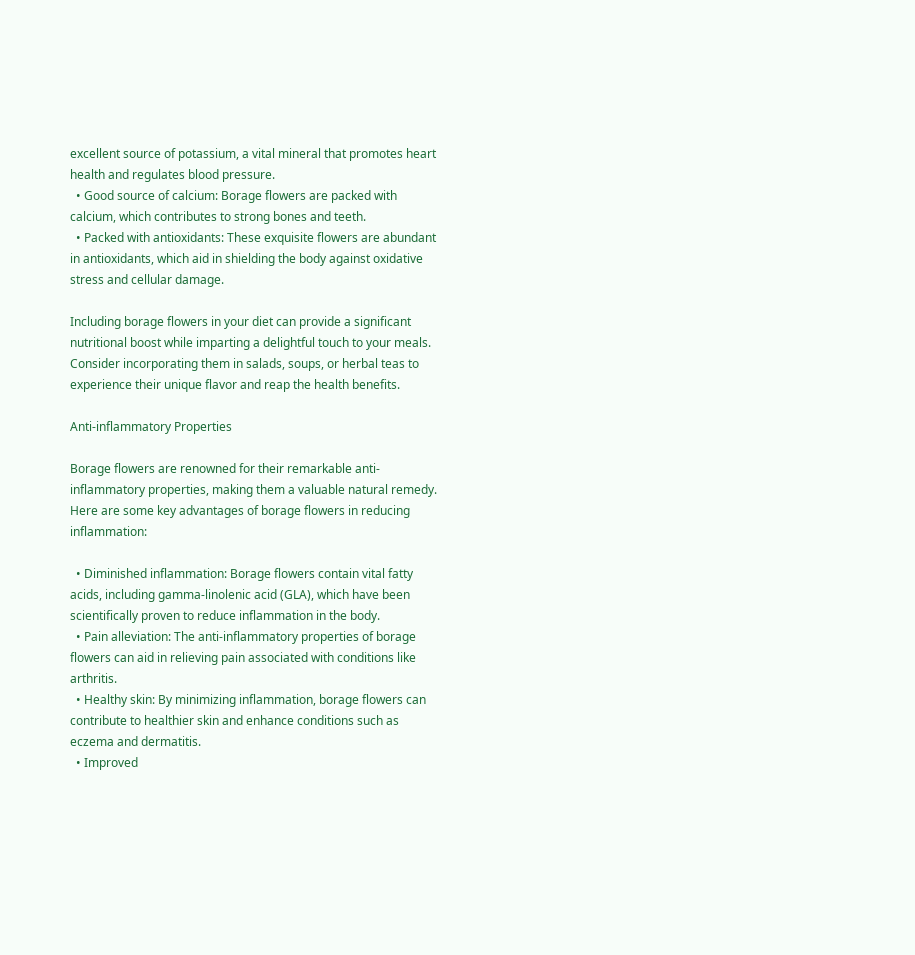excellent source of potassium, a vital mineral that promotes heart health and regulates blood pressure.
  • Good source of calcium: Borage flowers are packed with calcium, which contributes to strong bones and teeth.
  • Packed with antioxidants: These exquisite flowers are abundant in antioxidants, which aid in shielding the body against oxidative stress and cellular damage.

Including borage flowers in your diet can provide a significant nutritional boost while imparting a delightful touch to your meals. Consider incorporating them in salads, soups, or herbal teas to experience their unique flavor and reap the health benefits.

Anti-inflammatory Properties

Borage flowers are renowned for their remarkable anti-inflammatory properties, making them a valuable natural remedy. Here are some key advantages of borage flowers in reducing inflammation:

  • Diminished inflammation: Borage flowers contain vital fatty acids, including gamma-linolenic acid (GLA), which have been scientifically proven to reduce inflammation in the body.
  • Pain alleviation: The anti-inflammatory properties of borage flowers can aid in relieving pain associated with conditions like arthritis.
  • Healthy skin: By minimizing inflammation, borage flowers can contribute to healthier skin and enhance conditions such as eczema and dermatitis.
  • Improved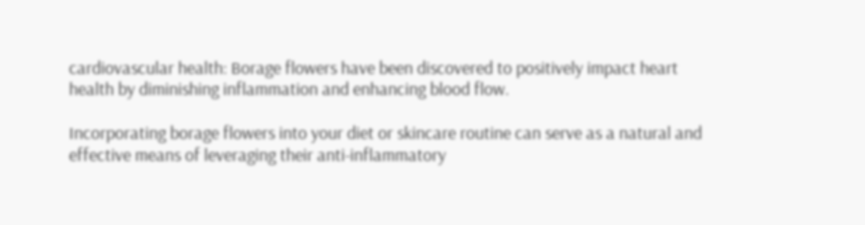cardiovascular health: Borage flowers have been discovered to positively impact heart health by diminishing inflammation and enhancing blood flow.

Incorporating borage flowers into your diet or skincare routine can serve as a natural and effective means of leveraging their anti-inflammatory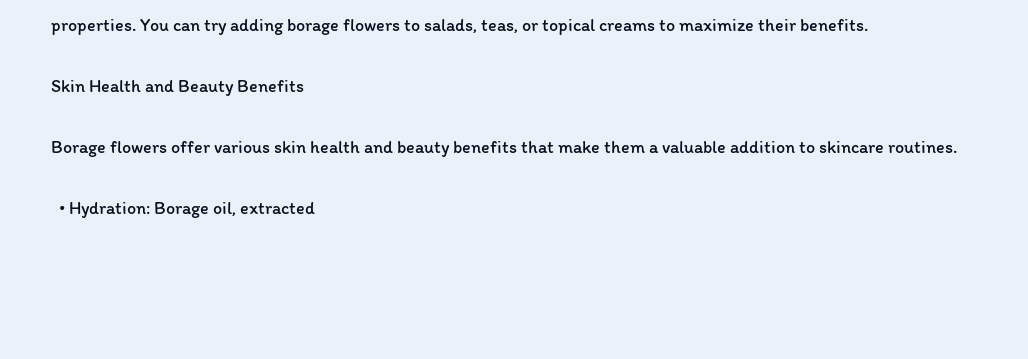properties. You can try adding borage flowers to salads, teas, or topical creams to maximize their benefits.

Skin Health and Beauty Benefits

Borage flowers offer various skin health and beauty benefits that make them a valuable addition to skincare routines.

  • Hydration: Borage oil, extracted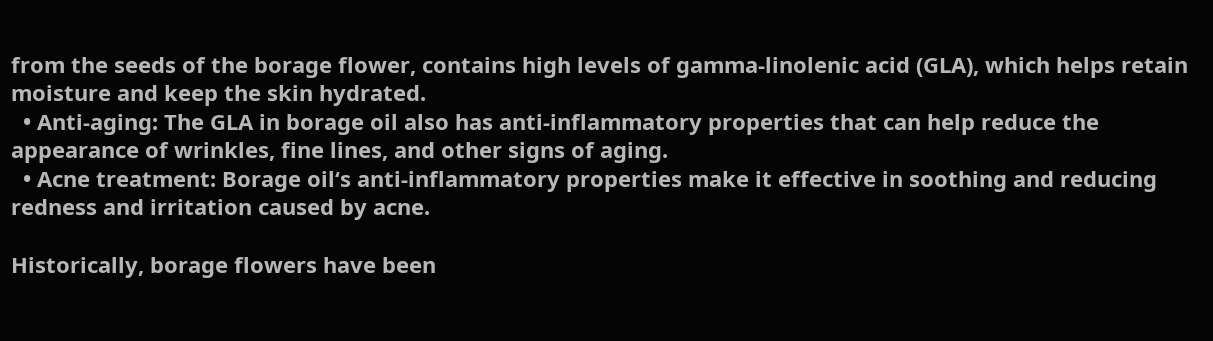from the seeds of the borage flower, contains high levels of gamma-linolenic acid (GLA), which helps retain moisture and keep the skin hydrated.
  • Anti-aging: The GLA in borage oil also has anti-inflammatory properties that can help reduce the appearance of wrinkles, fine lines, and other signs of aging.
  • Acne treatment: Borage oil‘s anti-inflammatory properties make it effective in soothing and reducing redness and irritation caused by acne.

Historically, borage flowers have been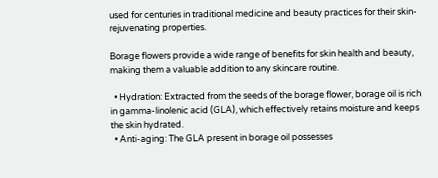used for centuries in traditional medicine and beauty practices for their skin-rejuvenating properties.

Borage flowers provide a wide range of benefits for skin health and beauty, making them a valuable addition to any skincare routine.

  • Hydration: Extracted from the seeds of the borage flower, borage oil is rich in gamma-linolenic acid (GLA), which effectively retains moisture and keeps the skin hydrated.
  • Anti-aging: The GLA present in borage oil possesses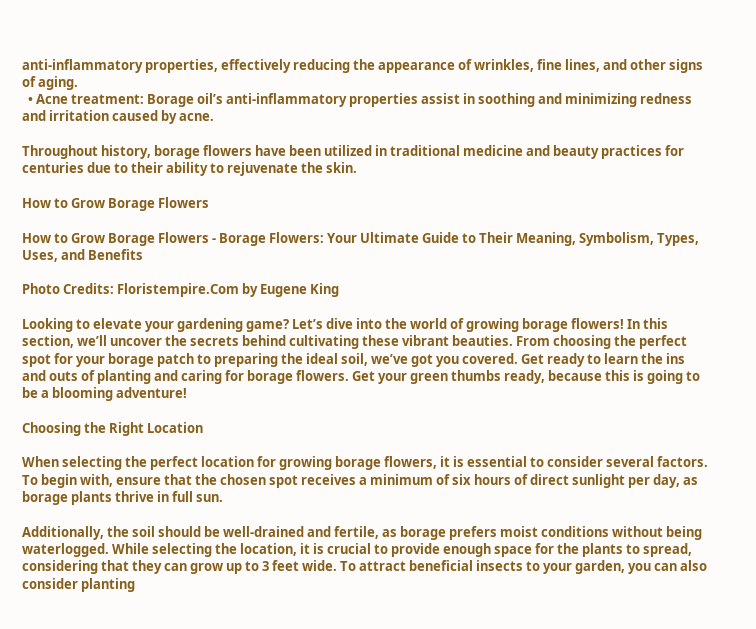anti-inflammatory properties, effectively reducing the appearance of wrinkles, fine lines, and other signs of aging.
  • Acne treatment: Borage oil’s anti-inflammatory properties assist in soothing and minimizing redness and irritation caused by acne.

Throughout history, borage flowers have been utilized in traditional medicine and beauty practices for centuries due to their ability to rejuvenate the skin.

How to Grow Borage Flowers

How to Grow Borage Flowers - Borage Flowers: Your Ultimate Guide to Their Meaning, Symbolism, Types, Uses, and Benefits

Photo Credits: Floristempire.Com by Eugene King

Looking to elevate your gardening game? Let’s dive into the world of growing borage flowers! In this section, we’ll uncover the secrets behind cultivating these vibrant beauties. From choosing the perfect spot for your borage patch to preparing the ideal soil, we’ve got you covered. Get ready to learn the ins and outs of planting and caring for borage flowers. Get your green thumbs ready, because this is going to be a blooming adventure!

Choosing the Right Location

When selecting the perfect location for growing borage flowers, it is essential to consider several factors. To begin with, ensure that the chosen spot receives a minimum of six hours of direct sunlight per day, as borage plants thrive in full sun.

Additionally, the soil should be well-drained and fertile, as borage prefers moist conditions without being waterlogged. While selecting the location, it is crucial to provide enough space for the plants to spread, considering that they can grow up to 3 feet wide. To attract beneficial insects to your garden, you can also consider planting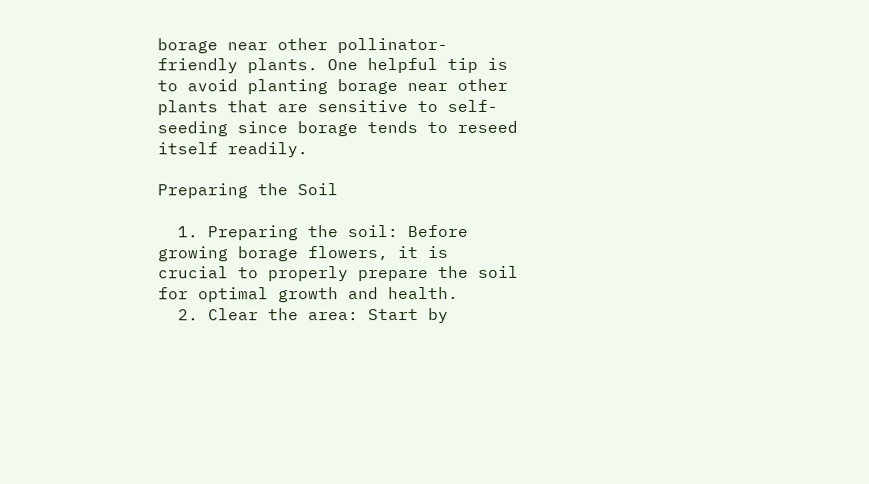borage near other pollinator-friendly plants. One helpful tip is to avoid planting borage near other plants that are sensitive to self-seeding since borage tends to reseed itself readily.

Preparing the Soil

  1. Preparing the soil: Before growing borage flowers, it is crucial to properly prepare the soil for optimal growth and health.
  2. Clear the area: Start by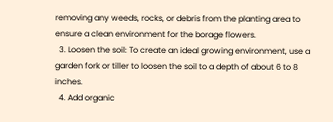removing any weeds, rocks, or debris from the planting area to ensure a clean environment for the borage flowers.
  3. Loosen the soil: To create an ideal growing environment, use a garden fork or tiller to loosen the soil to a depth of about 6 to 8 inches.
  4. Add organic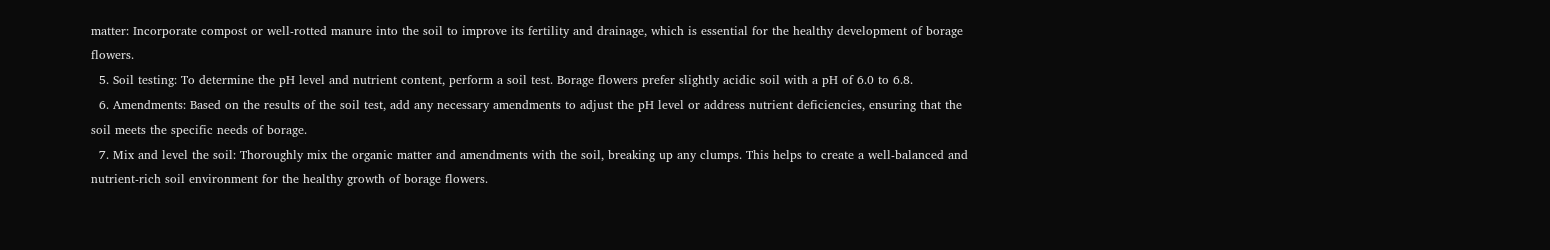matter: Incorporate compost or well-rotted manure into the soil to improve its fertility and drainage, which is essential for the healthy development of borage flowers.
  5. Soil testing: To determine the pH level and nutrient content, perform a soil test. Borage flowers prefer slightly acidic soil with a pH of 6.0 to 6.8.
  6. Amendments: Based on the results of the soil test, add any necessary amendments to adjust the pH level or address nutrient deficiencies, ensuring that the soil meets the specific needs of borage.
  7. Mix and level the soil: Thoroughly mix the organic matter and amendments with the soil, breaking up any clumps. This helps to create a well-balanced and nutrient-rich soil environment for the healthy growth of borage flowers.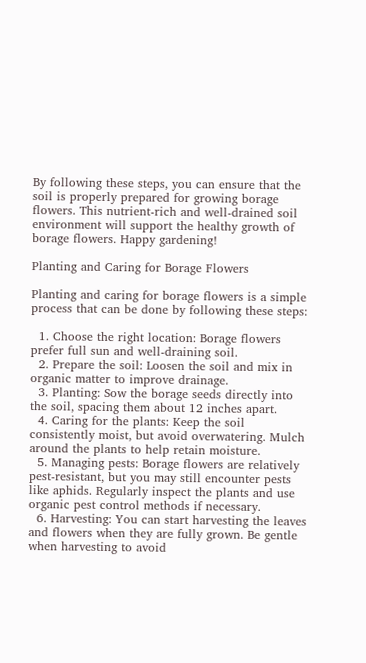By following these steps, you can ensure that the soil is properly prepared for growing borage flowers. This nutrient-rich and well-drained soil environment will support the healthy growth of borage flowers. Happy gardening!

Planting and Caring for Borage Flowers

Planting and caring for borage flowers is a simple process that can be done by following these steps:

  1. Choose the right location: Borage flowers prefer full sun and well-draining soil.
  2. Prepare the soil: Loosen the soil and mix in organic matter to improve drainage.
  3. Planting: Sow the borage seeds directly into the soil, spacing them about 12 inches apart.
  4. Caring for the plants: Keep the soil consistently moist, but avoid overwatering. Mulch around the plants to help retain moisture.
  5. Managing pests: Borage flowers are relatively pest-resistant, but you may still encounter pests like aphids. Regularly inspect the plants and use organic pest control methods if necessary.
  6. Harvesting: You can start harvesting the leaves and flowers when they are fully grown. Be gentle when harvesting to avoid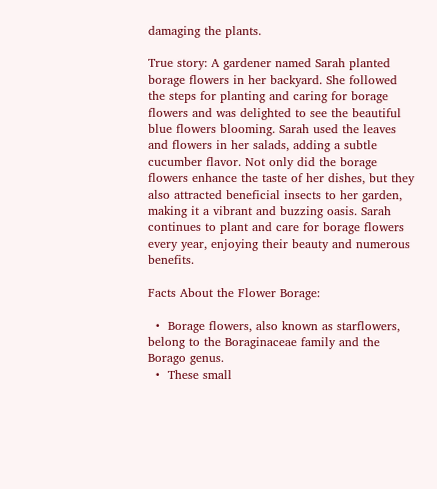damaging the plants.

True story: A gardener named Sarah planted borage flowers in her backyard. She followed the steps for planting and caring for borage flowers and was delighted to see the beautiful blue flowers blooming. Sarah used the leaves and flowers in her salads, adding a subtle cucumber flavor. Not only did the borage flowers enhance the taste of her dishes, but they also attracted beneficial insects to her garden, making it a vibrant and buzzing oasis. Sarah continues to plant and care for borage flowers every year, enjoying their beauty and numerous benefits.

Facts About the Flower Borage:

  •  Borage flowers, also known as starflowers, belong to the Boraginaceae family and the Borago genus.
  •  These small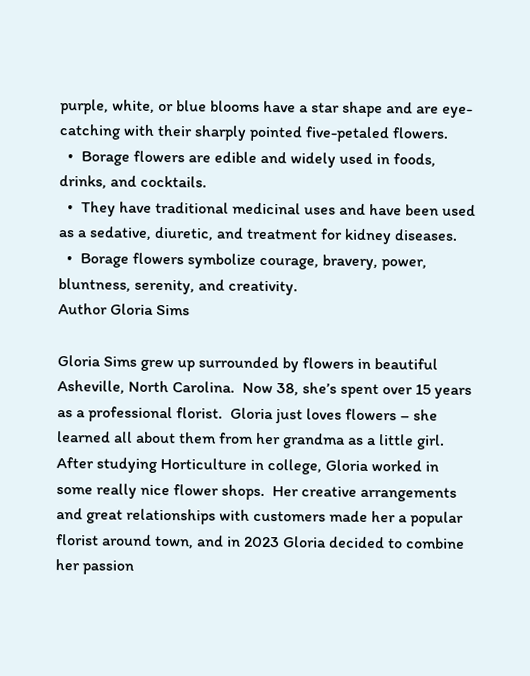purple, white, or blue blooms have a star shape and are eye-catching with their sharply pointed five-petaled flowers.
  •  Borage flowers are edible and widely used in foods, drinks, and cocktails.
  •  They have traditional medicinal uses and have been used as a sedative, diuretic, and treatment for kidney diseases.
  •  Borage flowers symbolize courage, bravery, power, bluntness, serenity, and creativity.
Author Gloria Sims

Gloria Sims grew up surrounded by flowers in beautiful Asheville, North Carolina.  Now 38, she’s spent over 15 years as a professional florist.  Gloria just loves flowers – she learned all about them from her grandma as a little girl.  After studying Horticulture in college, Gloria worked in some really nice flower shops.  Her creative arrangements and great relationships with customers made her a popular florist around town, and in 2023 Gloria decided to combine her passion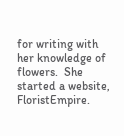for writing with her knowledge of flowers.  She started a website, FloristEmpire.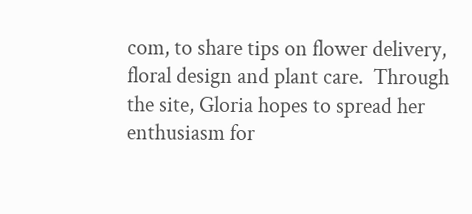com, to share tips on flower delivery, floral design and plant care.  Through the site, Gloria hopes to spread her enthusiasm for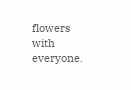flowers with everyone.